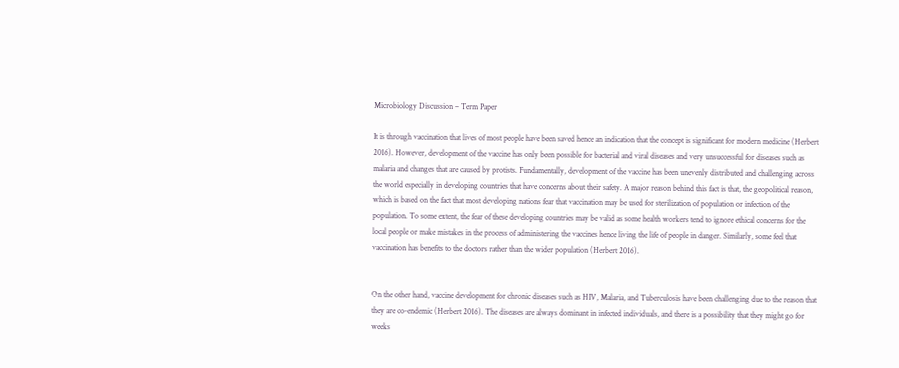Microbiology Discussion – Term Paper

It is through vaccination that lives of most people have been saved hence an indication that the concept is significant for modern medicine (Herbert 2016). However, development of the vaccine has only been possible for bacterial and viral diseases and very unsuccessful for diseases such as malaria and changes that are caused by protists. Fundamentally, development of the vaccine has been unevenly distributed and challenging across the world especially in developing countries that have concerns about their safety. A major reason behind this fact is that, the geopolitical reason, which is based on the fact that most developing nations fear that vaccination may be used for sterilization of population or infection of the population. To some extent, the fear of these developing countries may be valid as some health workers tend to ignore ethical concerns for the local people or make mistakes in the process of administering the vaccines hence living the life of people in danger. Similarly, some feel that vaccination has benefits to the doctors rather than the wider population (Herbert 2016).


On the other hand, vaccine development for chronic diseases such as HIV, Malaria, and Tuberculosis have been challenging due to the reason that they are co-endemic (Herbert 2016). The diseases are always dominant in infected individuals, and there is a possibility that they might go for weeks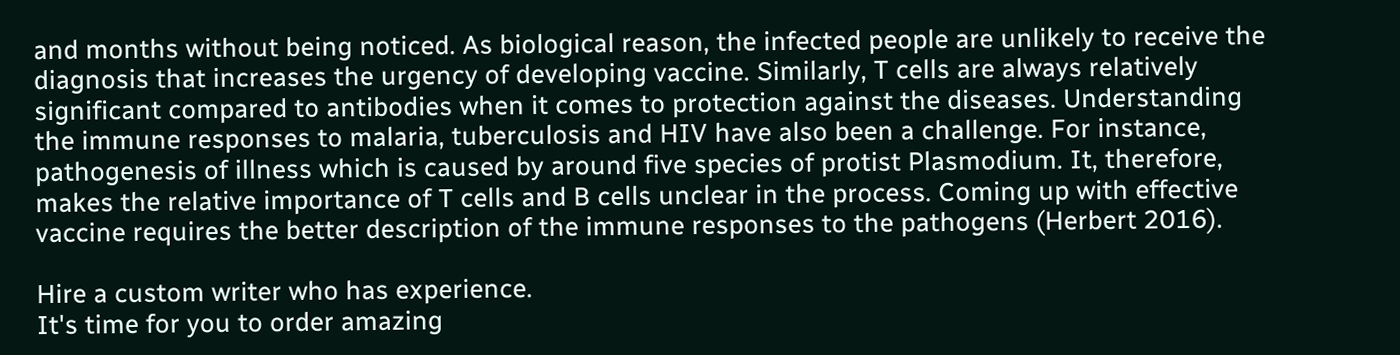and months without being noticed. As biological reason, the infected people are unlikely to receive the diagnosis that increases the urgency of developing vaccine. Similarly, T cells are always relatively significant compared to antibodies when it comes to protection against the diseases. Understanding the immune responses to malaria, tuberculosis and HIV have also been a challenge. For instance, pathogenesis of illness which is caused by around five species of protist Plasmodium. It, therefore, makes the relative importance of T cells and B cells unclear in the process. Coming up with effective vaccine requires the better description of the immune responses to the pathogens (Herbert 2016).

Hire a custom writer who has experience.
It's time for you to order amazing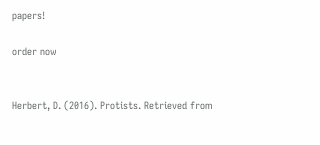papers!

order now


Herbert, D. (2016). Protists. Retrieved from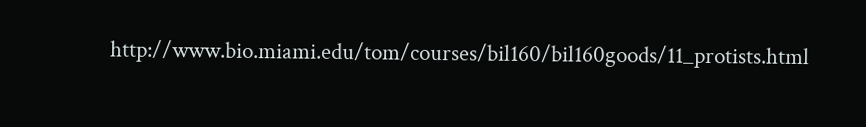http://www.bio.miami.edu/tom/courses/bil160/bil160goods/11_protists.html